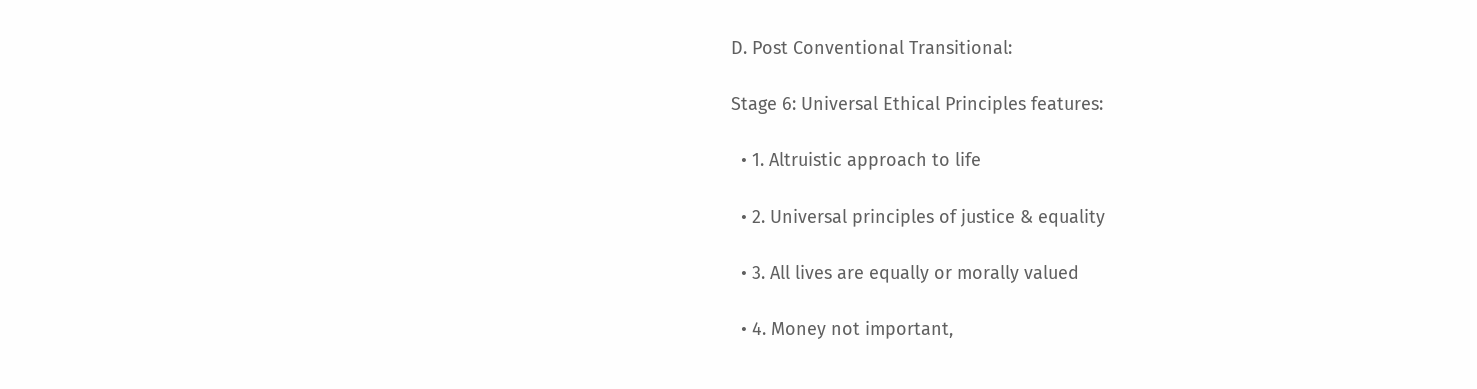D. Post Conventional Transitional:

Stage 6: Universal Ethical Principles features:

  • 1. Altruistic approach to life

  • 2. Universal principles of justice & equality

  • 3. All lives are equally or morally valued

  • 4. Money not important,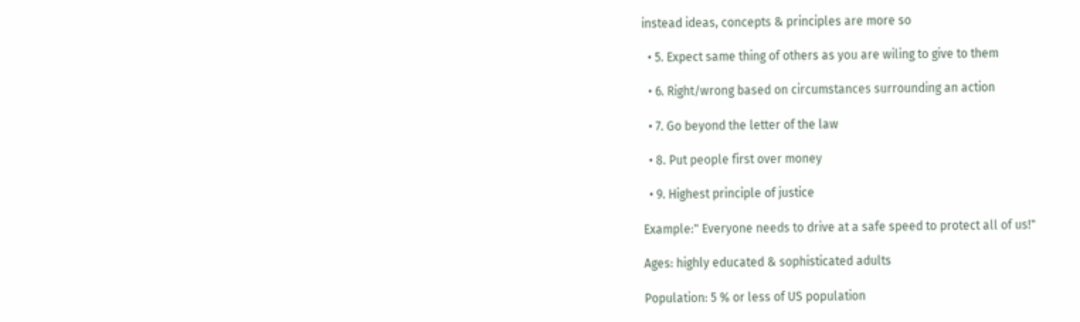instead ideas, concepts & principles are more so

  • 5. Expect same thing of others as you are wiling to give to them

  • 6. Right/wrong based on circumstances surrounding an action

  • 7. Go beyond the letter of the law

  • 8. Put people first over money

  • 9. Highest principle of justice

Example:" Everyone needs to drive at a safe speed to protect all of us!"

Ages: highly educated & sophisticated adults

Population: 5 % or less of US population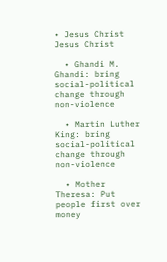• Jesus Christ Jesus Christ

  • Ghandi M. Ghandi: bring social-political change through non-violence

  • Martin Luther King: bring social-political change through non-violence

  • Mother Theresa: Put people first over money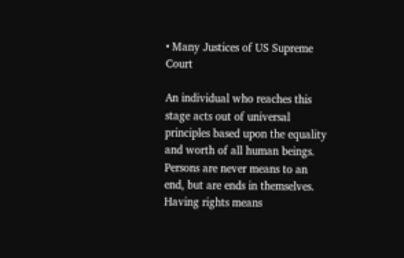• Many Justices of US Supreme Court

An individual who reaches this stage acts out of universal principles based upon the equality and worth of all human beings. Persons are never means to an end, but are ends in themselves. Having rights means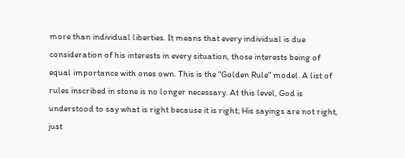more than individual liberties. It means that every individual is due consideration of his interests in every situation, those interests being of equal importance with ones own. This is the "Golden Rule" model. A list of rules inscribed in stone is no longer necessary. At this level, God is understood to say what is right because it is right; His sayings are not right, just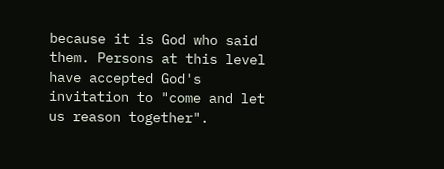because it is God who said them. Persons at this level have accepted God's invitation to "come and let us reason together".